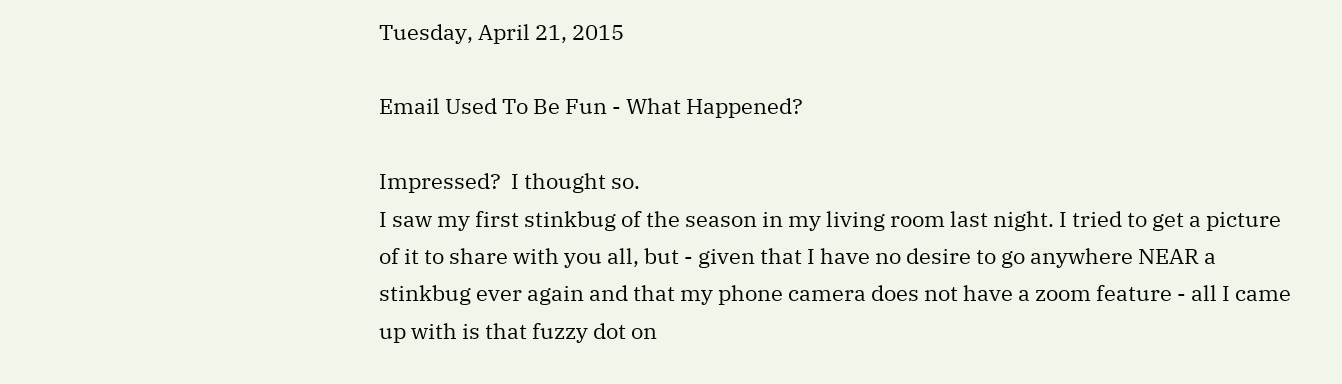Tuesday, April 21, 2015

Email Used To Be Fun - What Happened?

Impressed?  I thought so.
I saw my first stinkbug of the season in my living room last night. I tried to get a picture of it to share with you all, but - given that I have no desire to go anywhere NEAR a stinkbug ever again and that my phone camera does not have a zoom feature - all I came up with is that fuzzy dot on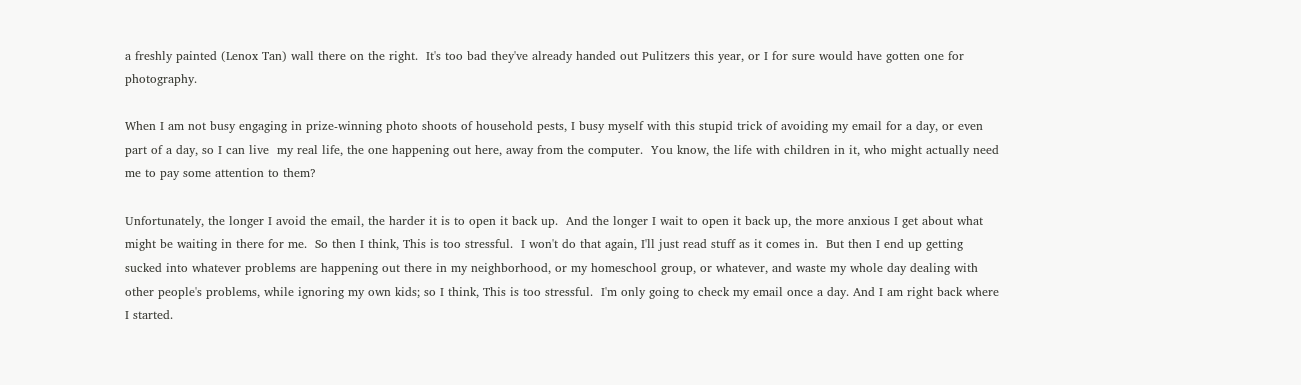a freshly painted (Lenox Tan) wall there on the right.  It's too bad they've already handed out Pulitzers this year, or I for sure would have gotten one for photography.

When I am not busy engaging in prize-winning photo shoots of household pests, I busy myself with this stupid trick of avoiding my email for a day, or even part of a day, so I can live  my real life, the one happening out here, away from the computer.  You know, the life with children in it, who might actually need me to pay some attention to them?

Unfortunately, the longer I avoid the email, the harder it is to open it back up.  And the longer I wait to open it back up, the more anxious I get about what might be waiting in there for me.  So then I think, This is too stressful.  I won't do that again, I'll just read stuff as it comes in.  But then I end up getting sucked into whatever problems are happening out there in my neighborhood, or my homeschool group, or whatever, and waste my whole day dealing with other people's problems, while ignoring my own kids; so I think, This is too stressful.  I'm only going to check my email once a day. And I am right back where I started.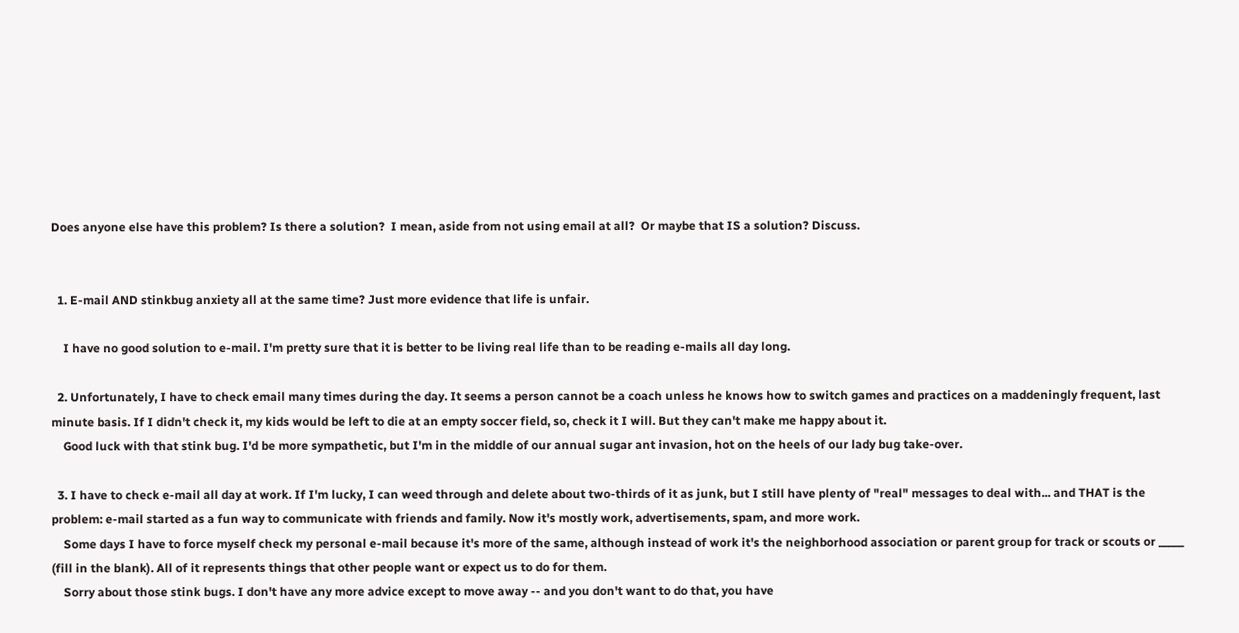Does anyone else have this problem? Is there a solution?  I mean, aside from not using email at all?  Or maybe that IS a solution? Discuss.


  1. E-mail AND stinkbug anxiety all at the same time? Just more evidence that life is unfair.

    I have no good solution to e-mail. I'm pretty sure that it is better to be living real life than to be reading e-mails all day long.

  2. Unfortunately, I have to check email many times during the day. It seems a person cannot be a coach unless he knows how to switch games and practices on a maddeningly frequent, last minute basis. If I didn't check it, my kids would be left to die at an empty soccer field, so, check it I will. But they can't make me happy about it.
    Good luck with that stink bug. I'd be more sympathetic, but I'm in the middle of our annual sugar ant invasion, hot on the heels of our lady bug take-over.

  3. I have to check e-mail all day at work. If I'm lucky, I can weed through and delete about two-thirds of it as junk, but I still have plenty of "real" messages to deal with... and THAT is the problem: e-mail started as a fun way to communicate with friends and family. Now it's mostly work, advertisements, spam, and more work.
    Some days I have to force myself check my personal e-mail because it's more of the same, although instead of work it's the neighborhood association or parent group for track or scouts or _____ (fill in the blank). All of it represents things that other people want or expect us to do for them.
    Sorry about those stink bugs. I don't have any more advice except to move away -- and you don't want to do that, you have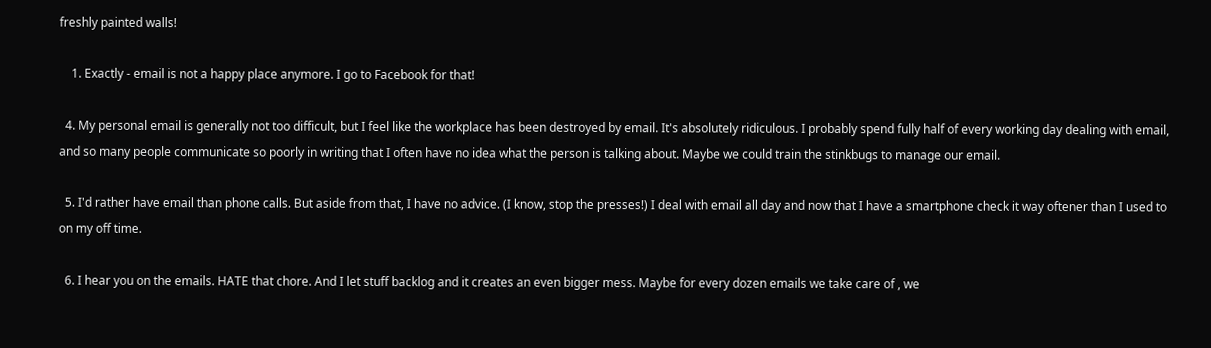freshly painted walls!

    1. Exactly - email is not a happy place anymore. I go to Facebook for that!

  4. My personal email is generally not too difficult, but I feel like the workplace has been destroyed by email. It's absolutely ridiculous. I probably spend fully half of every working day dealing with email, and so many people communicate so poorly in writing that I often have no idea what the person is talking about. Maybe we could train the stinkbugs to manage our email.

  5. I'd rather have email than phone calls. But aside from that, I have no advice. (I know, stop the presses!) I deal with email all day and now that I have a smartphone check it way oftener than I used to on my off time.

  6. I hear you on the emails. HATE that chore. And I let stuff backlog and it creates an even bigger mess. Maybe for every dozen emails we take care of , we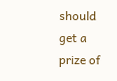should get a prize of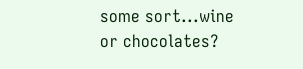some sort...wine or chocolates?